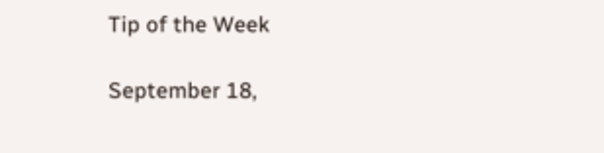Tip of the Week

September 18,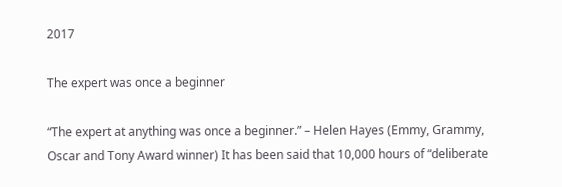2017

The expert was once a beginner

“The expert at anything was once a beginner.” – Helen Hayes (Emmy, Grammy, Oscar and Tony Award winner) It has been said that 10,000 hours of “deliberate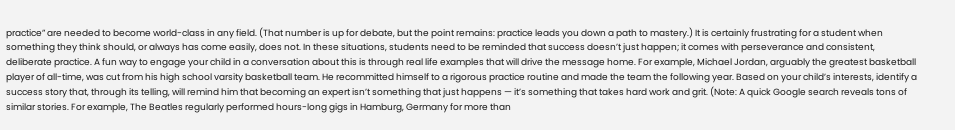practice” are needed to become world-class in any field. (That number is up for debate, but the point remains: practice leads you down a path to mastery.) It is certainly frustrating for a student when something they think should, or always has come easily, does not. In these situations, students need to be reminded that success doesn’t just happen; it comes with perseverance and consistent, deliberate practice. A fun way to engage your child in a conversation about this is through real life examples that will drive the message home. For example, Michael Jordan, arguably the greatest basketball player of all-time, was cut from his high school varsity basketball team. He recommitted himself to a rigorous practice routine and made the team the following year. Based on your child’s interests, identify a success story that, through its telling, will remind him that becoming an expert isn’t something that just happens — it’s something that takes hard work and grit. (Note: A quick Google search reveals tons of similar stories. For example, The Beatles regularly performed hours-long gigs in Hamburg, Germany for more than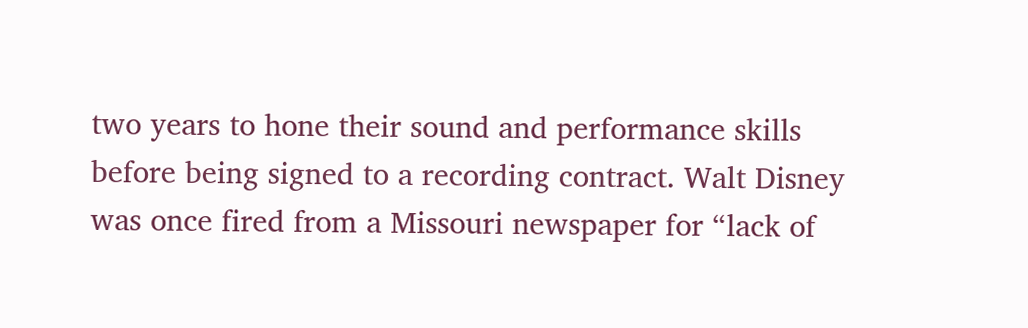two years to hone their sound and performance skills before being signed to a recording contract. Walt Disney was once fired from a Missouri newspaper for “lack of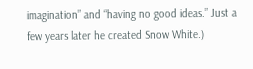imagination” and “having no good ideas.” Just a few years later he created Snow White.)